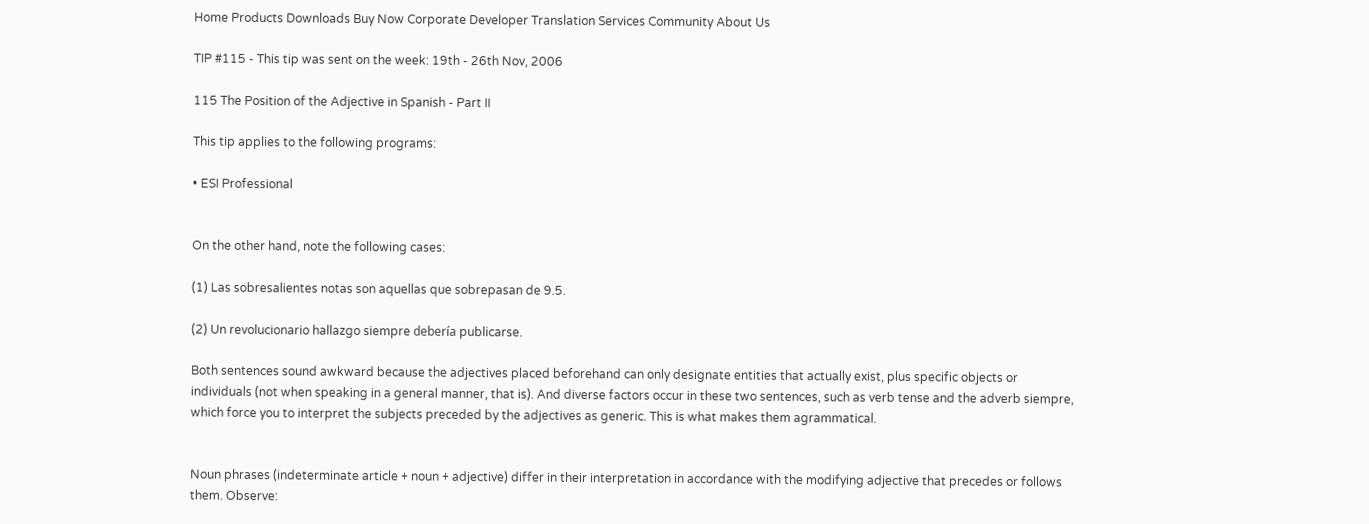Home Products Downloads Buy Now Corporate Developer Translation Services Community About Us

TIP #115 - This tip was sent on the week: 19th - 26th Nov, 2006

115 The Position of the Adjective in Spanish - Part II

This tip applies to the following programs:

• ESI Professional


On the other hand, note the following cases:

(1) Las sobresalientes notas son aquellas que sobrepasan de 9.5.

(2) Un revolucionario hallazgo siempre debería publicarse.

Both sentences sound awkward because the adjectives placed beforehand can only designate entities that actually exist, plus specific objects or individuals (not when speaking in a general manner, that is). And diverse factors occur in these two sentences, such as verb tense and the adverb siempre, which force you to interpret the subjects preceded by the adjectives as generic. This is what makes them agrammatical.


Noun phrases (indeterminate article + noun + adjective) differ in their interpretation in accordance with the modifying adjective that precedes or follows them. Observe: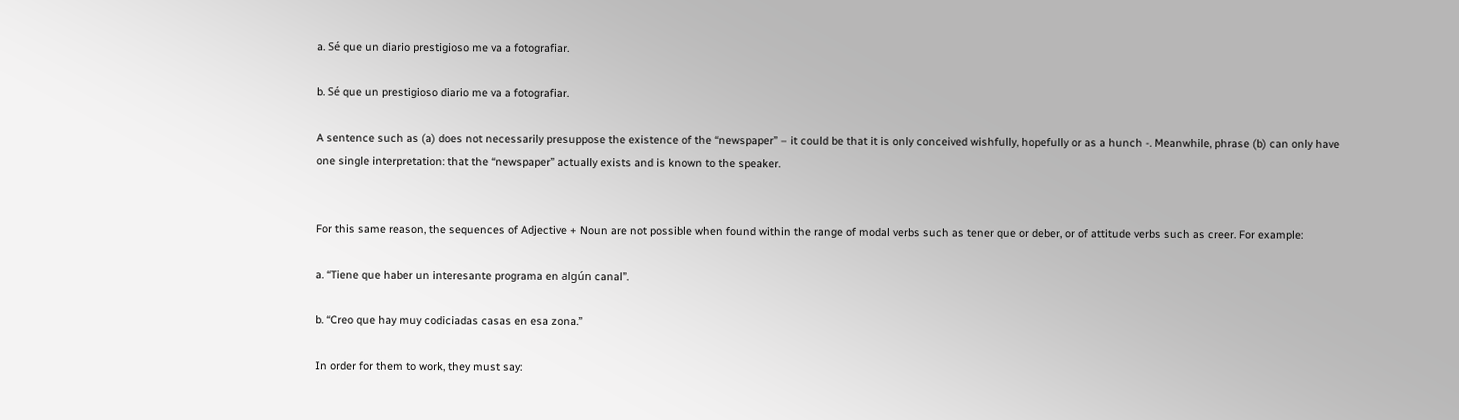a. Sé que un diario prestigioso me va a fotografiar.

b. Sé que un prestigioso diario me va a fotografiar.

A sentence such as (a) does not necessarily presuppose the existence of the “newspaper” – it could be that it is only conceived wishfully, hopefully or as a hunch -. Meanwhile, phrase (b) can only have one single interpretation: that the “newspaper” actually exists and is known to the speaker.


For this same reason, the sequences of Adjective + Noun are not possible when found within the range of modal verbs such as tener que or deber, or of attitude verbs such as creer. For example:

a. “Tiene que haber un interesante programa en algún canal”.

b. “Creo que hay muy codiciadas casas en esa zona.”

In order for them to work, they must say: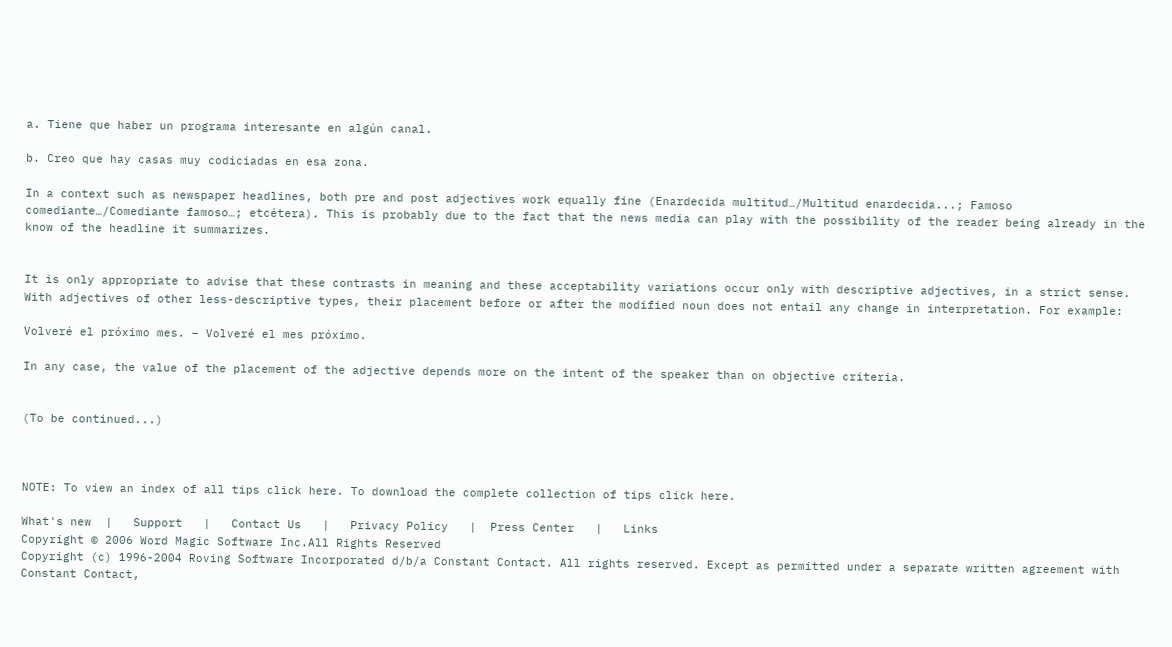a. Tiene que haber un programa interesante en algún canal.

b. Creo que hay casas muy codiciadas en esa zona.

In a context such as newspaper headlines, both pre and post adjectives work equally fine (Enardecida multitud…/Multitud enardecida...; Famoso comediante…/Comediante famoso…; etcétera). This is probably due to the fact that the news media can play with the possibility of the reader being already in the know of the headline it summarizes.


It is only appropriate to advise that these contrasts in meaning and these acceptability variations occur only with descriptive adjectives, in a strict sense. With adjectives of other less-descriptive types, their placement before or after the modified noun does not entail any change in interpretation. For example:

Volveré el próximo mes. – Volveré el mes próximo.

In any case, the value of the placement of the adjective depends more on the intent of the speaker than on objective criteria.


(To be continued...)



NOTE: To view an index of all tips click here. To download the complete collection of tips click here.

What's new  |   Support   |   Contact Us   |   Privacy Policy   |  Press Center   |   Links
Copyright © 2006 Word Magic Software Inc.All Rights Reserved
Copyright (c) 1996-2004 Roving Software Incorporated d/b/a Constant Contact. All rights reserved. Except as permitted under a separate written agreement with Constant Contact,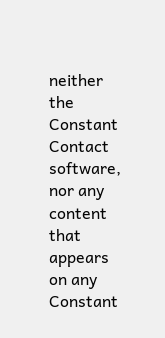neither the Constant Contact software, nor any content that appears on any Constant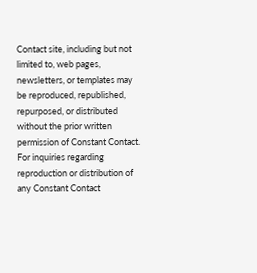Contact site, including but not limited to, web pages, newsletters, or templates may be reproduced, republished, repurposed, or distributed without the prior written permission of Constant Contact. For inquiries regarding reproduction or distribution of any Constant Contact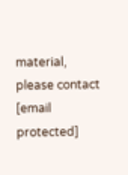material, please contact [email protected]